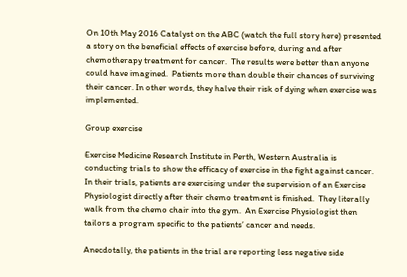On 10th May 2016 Catalyst on the ABC (watch the full story here) presented a story on the beneficial effects of exercise before, during and after chemotherapy treatment for cancer.  The results were better than anyone could have imagined.  Patients more than double their chances of surviving their cancer. In other words, they halve their risk of dying when exercise was implemented.

Group exercise

Exercise Medicine Research Institute in Perth, Western Australia is conducting trials to show the efficacy of exercise in the fight against cancer.  In their trials, patients are exercising under the supervision of an Exercise Physiologist directly after their chemo treatment is finished.  They literally walk from the chemo chair into the gym.  An Exercise Physiologist then tailors a program specific to the patients’ cancer and needs.

Anecdotally, the patients in the trial are reporting less negative side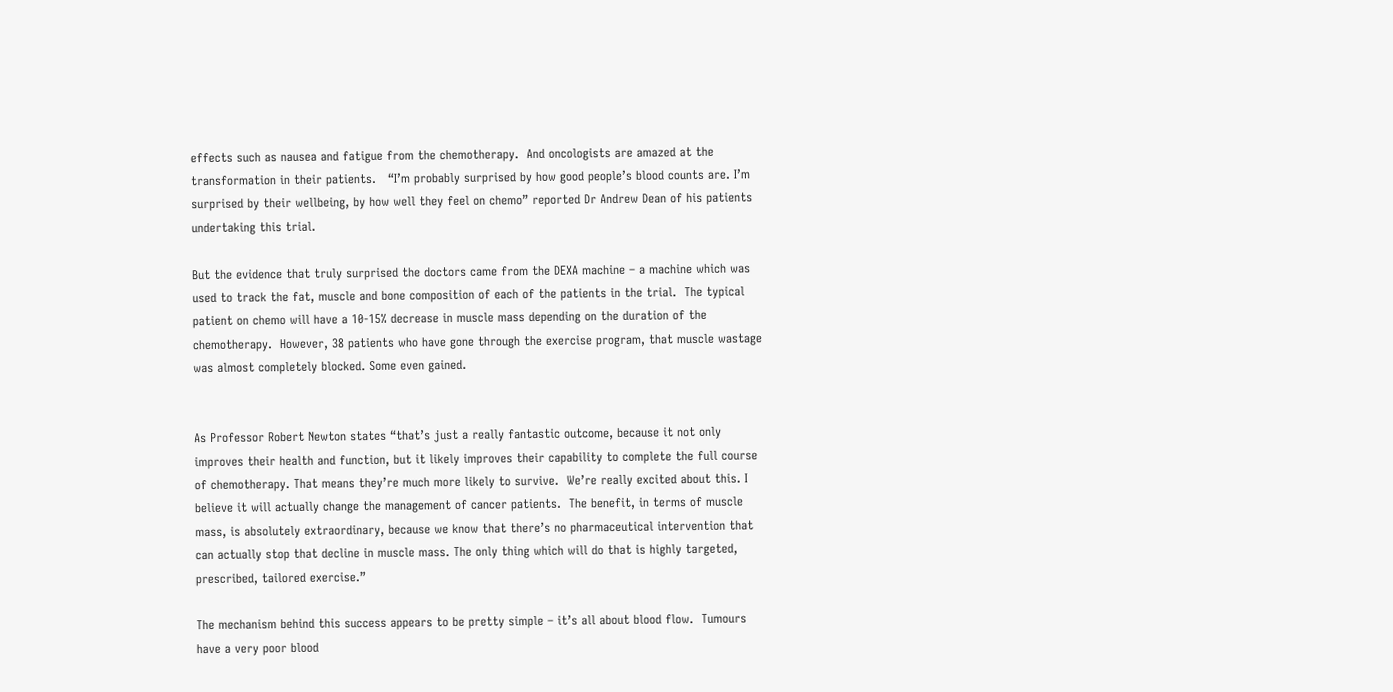effects such as nausea and fatigue from the chemotherapy.  And oncologists are amazed at the transformation in their patients.   “I’m probably surprised by how good people’s blood counts are. I’m surprised by their wellbeing, by how well they feel on chemo” reported Dr Andrew Dean of his patients undertaking this trial.

But the evidence that truly surprised the doctors came from the DEXA machine – a machine which was used to track the fat, muscle and bone composition of each of the patients in the trial.  The typical patient on chemo will have a 10-15% decrease in muscle mass depending on the duration of the chemotherapy.  However, 38 patients who have gone through the exercise program, that muscle wastage was almost completely blocked. Some even gained.


As Professor Robert Newton states “that’s just a really fantastic outcome, because it not only improves their health and function, but it likely improves their capability to complete the full course of chemotherapy. That means they’re much more likely to survive.  We’re really excited about this. I believe it will actually change the management of cancer patients.  The benefit, in terms of muscle mass, is absolutely extraordinary, because we know that there’s no pharmaceutical intervention that can actually stop that decline in muscle mass. The only thing which will do that is highly targeted, prescribed, tailored exercise.”

The mechanism behind this success appears to be pretty simple – it’s all about blood flow.  Tumours have a very poor blood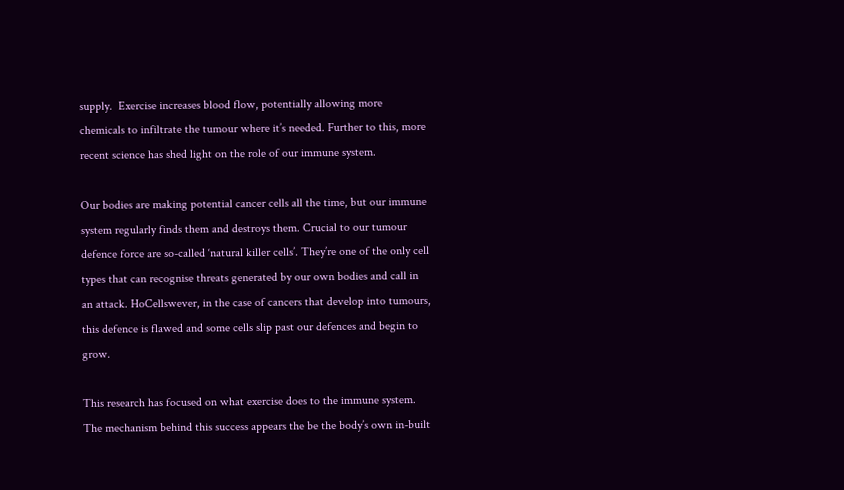supply.  Exercise increases blood flow, potentially allowing more chemicals to infiltrate the tumour where it’s needed. Further to this, more recent science has shed light on the role of our immune system.

Our bodies are making potential cancer cells all the time, but our immune system regularly finds them and destroys them. Crucial to our tumour defence force are so-called ‘natural killer cells’. They’re one of the only cell types that can recognise threats generated by our own bodies and call in an attack. HoCellswever, in the case of cancers that develop into tumours, this defence is flawed and some cells slip past our defences and begin to grow.

This research has focused on what exercise does to the immune system.  The mechanism behind this success appears the be the body’s own in-built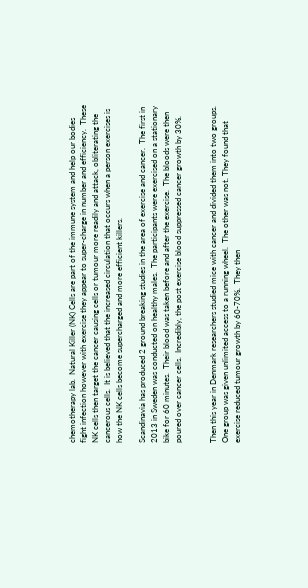chemotherapy lab.  Natural Killer (NK) Cells are part of the immune system and help our bodies fight infection however with exercise they appear to super-charge in number and efficiency.  These NK cells then target the cancer causing cells or tumour more readily and attack, obliterating the cancerous cells.  It is believed that the increased circulation that occurs when a person exercises is how the NK cells become supercharged and more efficient killers.

Scandinavia has produced 2 ground breaking studies in the area of exercise and cancer.  The first in 2013 in Sweden was conducted on healthy males.  The participants were exercised on a stationary bike for 60 minutes.  Their blood was taken before and after the exercise.  The bloods were then poured over cancer cells.  Incredibly, the post exercise blood suppressed cancer growth by 30%.


Then this year in Denmark researchers studied mice with cancer and divided them into two groups.  One group was given unlimited access to a running wheel.  The other was not. They found that exercise reduced tumour growth by 60-70%.  They then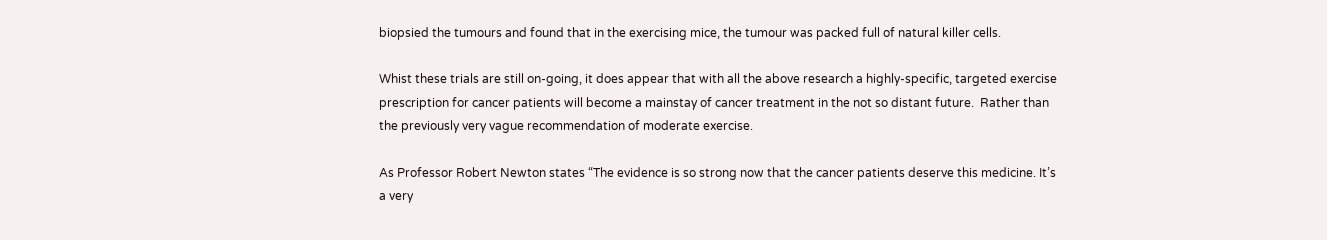biopsied the tumours and found that in the exercising mice, the tumour was packed full of natural killer cells.

Whist these trials are still on-going, it does appear that with all the above research a highly-specific, targeted exercise prescription for cancer patients will become a mainstay of cancer treatment in the not so distant future.  Rather than the previously very vague recommendation of moderate exercise.

As Professor Robert Newton states “The evidence is so strong now that the cancer patients deserve this medicine. It’s a very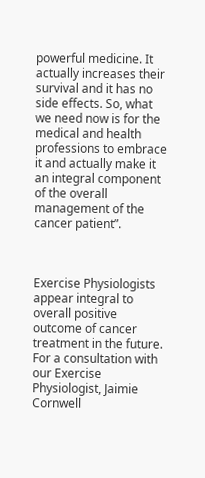powerful medicine. It actually increases their survival and it has no side effects. So, what we need now is for the medical and health professions to embrace it and actually make it an integral component of the overall management of the cancer patient”.



Exercise Physiologists appear integral to overall positive outcome of cancer treatment in the future.  For a consultation with our Exercise Physiologist, Jaimie Cornwell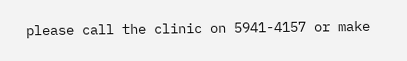please call the clinic on 5941-4157 or make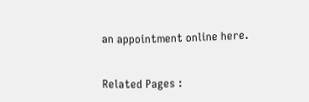an appointment online here.


Related Pages :